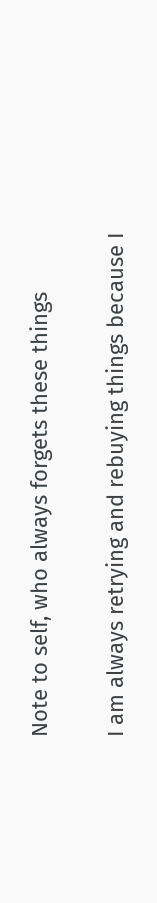Note to self, who always forgets these things

I am always retrying and rebuying things because I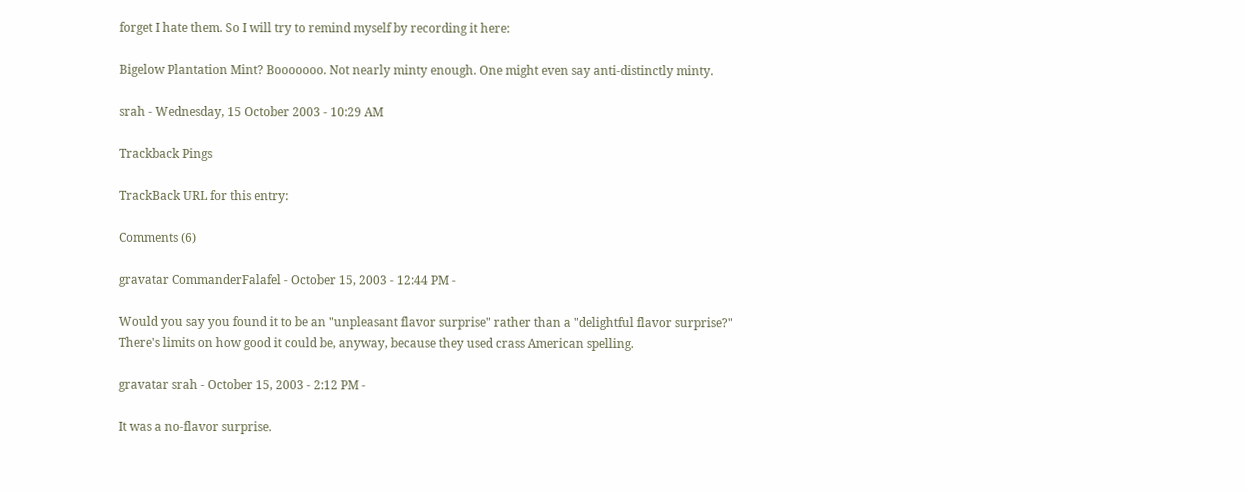forget I hate them. So I will try to remind myself by recording it here:

Bigelow Plantation Mint? Booooooo. Not nearly minty enough. One might even say anti-distinctly minty.

srah - Wednesday, 15 October 2003 - 10:29 AM

Trackback Pings

TrackBack URL for this entry:

Comments (6)

gravatar CommanderFalafel - October 15, 2003 - 12:44 PM -

Would you say you found it to be an "unpleasant flavor surprise" rather than a "delightful flavor surprise?"
There's limits on how good it could be, anyway, because they used crass American spelling.

gravatar srah - October 15, 2003 - 2:12 PM -

It was a no-flavor surprise.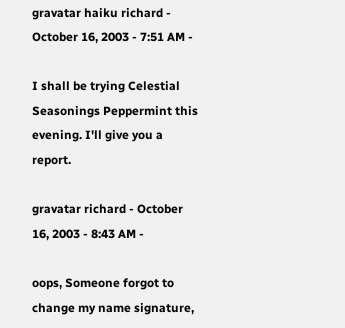gravatar haiku richard - October 16, 2003 - 7:51 AM -

I shall be trying Celestial Seasonings Peppermint this evening. I'll give you a report.

gravatar richard - October 16, 2003 - 8:43 AM -

oops, Someone forgot to change my name signature,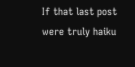If that last post were truly haiku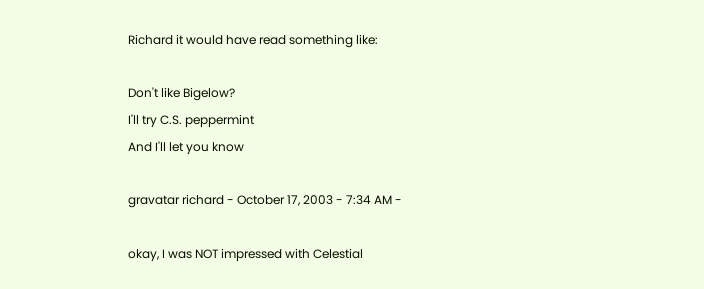Richard it would have read something like:

Don't like Bigelow?
I'll try C.S. peppermint
And I'll let you know

gravatar richard - October 17, 2003 - 7:34 AM -

okay, I was NOT impressed with Celestial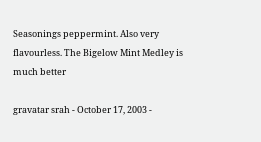Seasonings peppermint. Also very flavourless. The Bigelow Mint Medley is much better

gravatar srah - October 17, 2003 -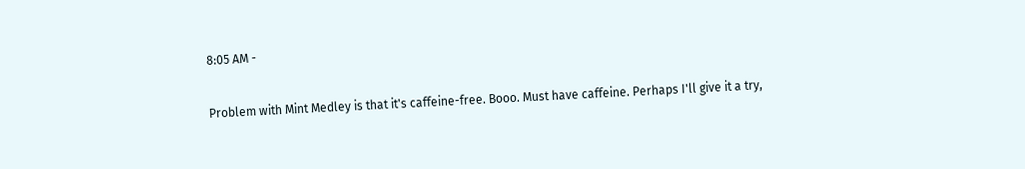8:05 AM -

Problem with Mint Medley is that it's caffeine-free. Booo. Must have caffeine. Perhaps I'll give it a try,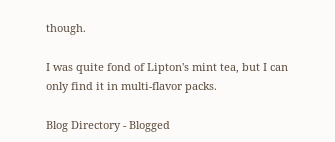though.

I was quite fond of Lipton's mint tea, but I can only find it in multi-flavor packs.

Blog Directory - Blogged